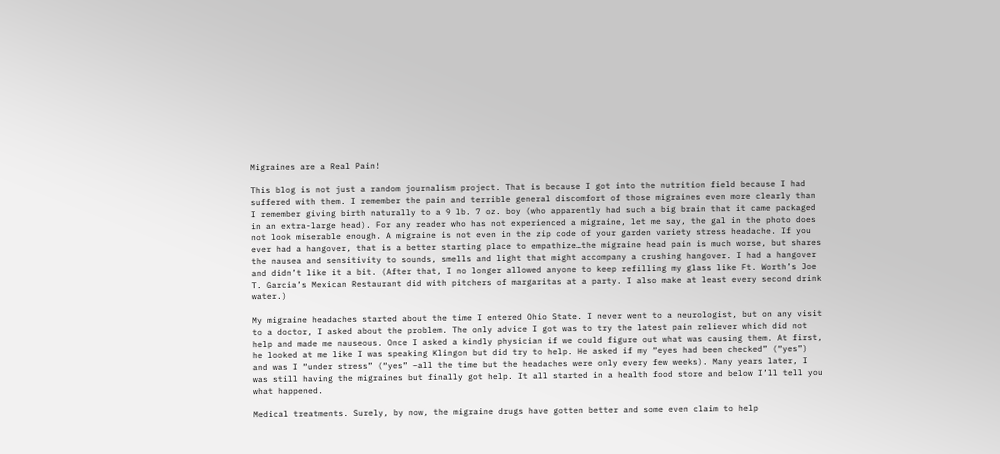Migraines are a Real Pain!

This blog is not just a random journalism project. That is because I got into the nutrition field because I had suffered with them. I remember the pain and terrible general discomfort of those migraines even more clearly than I remember giving birth naturally to a 9 lb. 7 oz. boy (who apparently had such a big brain that it came packaged in an extra-large head). For any reader who has not experienced a migraine, let me say, the gal in the photo does not look miserable enough. A migraine is not even in the zip code of your garden variety stress headache. If you ever had a hangover, that is a better starting place to empathize…the migraine head pain is much worse, but shares the nausea and sensitivity to sounds, smells and light that might accompany a crushing hangover. I had a hangover and didn’t like it a bit. (After that, I no longer allowed anyone to keep refilling my glass like Ft. Worth’s Joe T. Garcia’s Mexican Restaurant did with pitchers of margaritas at a party. I also make at least every second drink water.)

My migraine headaches started about the time I entered Ohio State. I never went to a neurologist, but on any visit to a doctor, I asked about the problem. The only advice I got was to try the latest pain reliever which did not help and made me nauseous. Once I asked a kindly physician if we could figure out what was causing them. At first, he looked at me like I was speaking Klingon but did try to help. He asked if my “eyes had been checked” (“yes”) and was I “under stress” (“yes” –all the time but the headaches were only every few weeks). Many years later, I was still having the migraines but finally got help. It all started in a health food store and below I’ll tell you what happened.

Medical treatments. Surely, by now, the migraine drugs have gotten better and some even claim to help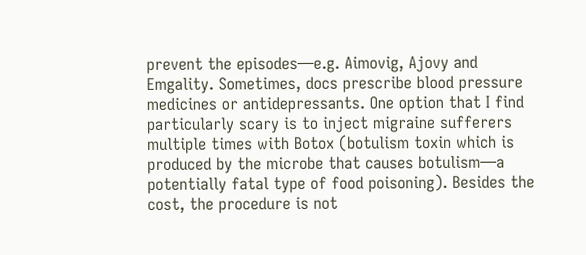prevent the episodes—e.g. Aimovig, Ajovy and Emgality. Sometimes, docs prescribe blood pressure medicines or antidepressants. One option that I find particularly scary is to inject migraine sufferers multiple times with Botox (botulism toxin which is produced by the microbe that causes botulism—a potentially fatal type of food poisoning). Besides the cost, the procedure is not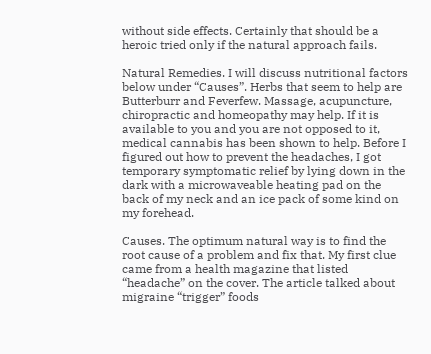without side effects. Certainly that should be a heroic tried only if the natural approach fails.

Natural Remedies. I will discuss nutritional factors below under “Causes”. Herbs that seem to help are Butterburr and Feverfew. Massage, acupuncture, chiropractic and homeopathy may help. If it is available to you and you are not opposed to it, medical cannabis has been shown to help. Before I figured out how to prevent the headaches, I got temporary symptomatic relief by lying down in the dark with a microwaveable heating pad on the back of my neck and an ice pack of some kind on my forehead.

Causes. The optimum natural way is to find the root cause of a problem and fix that. My first clue came from a health magazine that listed “headache” on the cover. The article talked about migraine “trigger” foods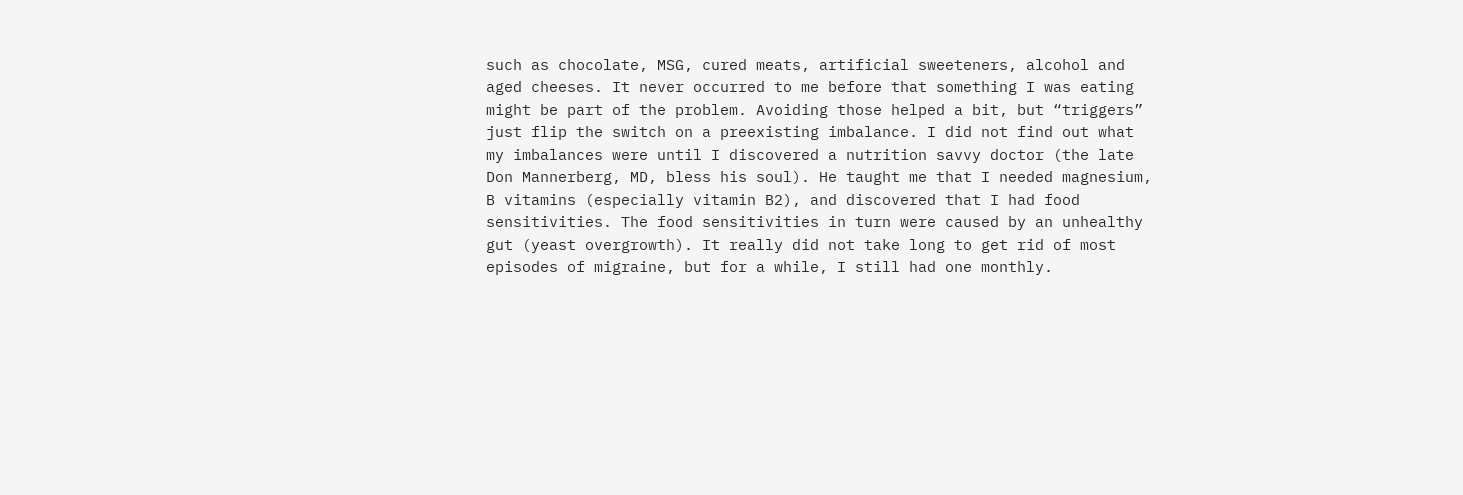such as chocolate, MSG, cured meats, artificial sweeteners, alcohol and aged cheeses. It never occurred to me before that something I was eating might be part of the problem. Avoiding those helped a bit, but “triggers” just flip the switch on a preexisting imbalance. I did not find out what my imbalances were until I discovered a nutrition savvy doctor (the late Don Mannerberg, MD, bless his soul). He taught me that I needed magnesium, B vitamins (especially vitamin B2), and discovered that I had food sensitivities. The food sensitivities in turn were caused by an unhealthy gut (yeast overgrowth). It really did not take long to get rid of most episodes of migraine, but for a while, I still had one monthly.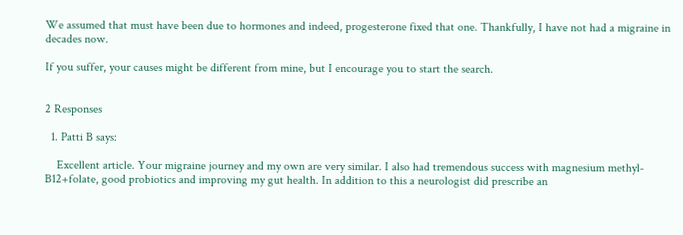We assumed that must have been due to hormones and indeed, progesterone fixed that one. Thankfully, I have not had a migraine in decades now.

If you suffer, your causes might be different from mine, but I encourage you to start the search.


2 Responses

  1. Patti B says:

    Excellent article. Your migraine journey and my own are very similar. I also had tremendous success with magnesium methyl-B12+folate, good probiotics and improving my gut health. In addition to this a neurologist did prescribe an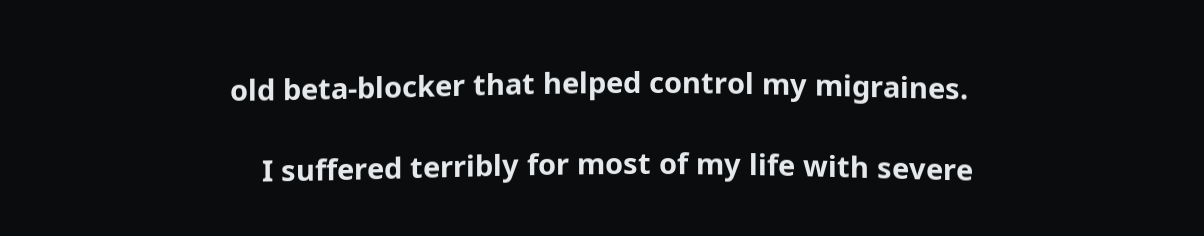old beta-blocker that helped control my migraines.

    I suffered terribly for most of my life with severe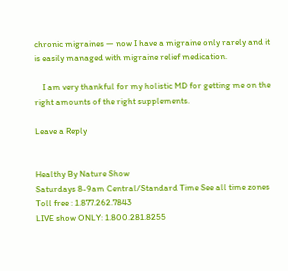chronic migraines — now I have a migraine only rarely and it is easily managed with migraine relief medication.

    I am very thankful for my holistic MD for getting me on the right amounts of the right supplements.

Leave a Reply


Healthy By Nature Show
Saturdays 8-9am Central/Standard Time See all time zones
Toll free : 1.877.262.7843
LIVE show ONLY: 1.800.281.8255